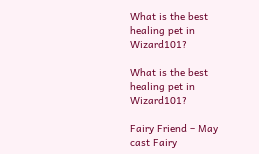What is the best healing pet in Wizard101?

What is the best healing pet in Wizard101?

Fairy Friend – May cast Fairy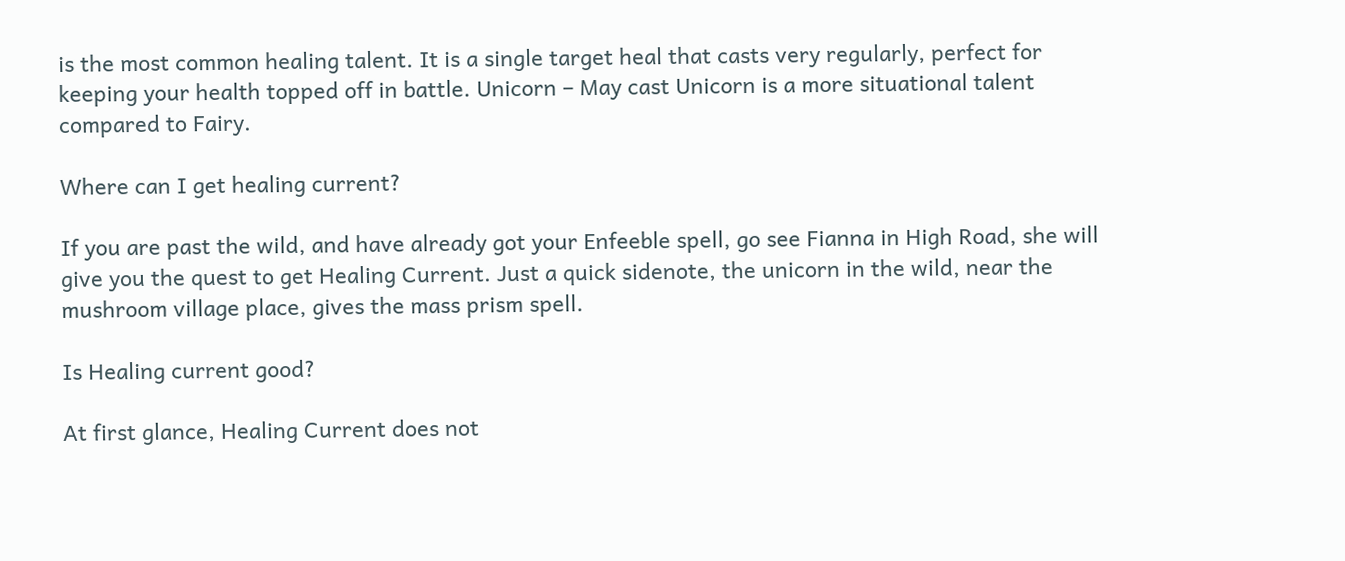is the most common healing talent. It is a single target heal that casts very regularly, perfect for keeping your health topped off in battle. Unicorn – May cast Unicorn is a more situational talent compared to Fairy.

Where can I get healing current?

If you are past the wild, and have already got your Enfeeble spell, go see Fianna in High Road, she will give you the quest to get Healing Current. Just a quick sidenote, the unicorn in the wild, near the mushroom village place, gives the mass prism spell.

Is Healing current good?

At first glance, Healing Current does not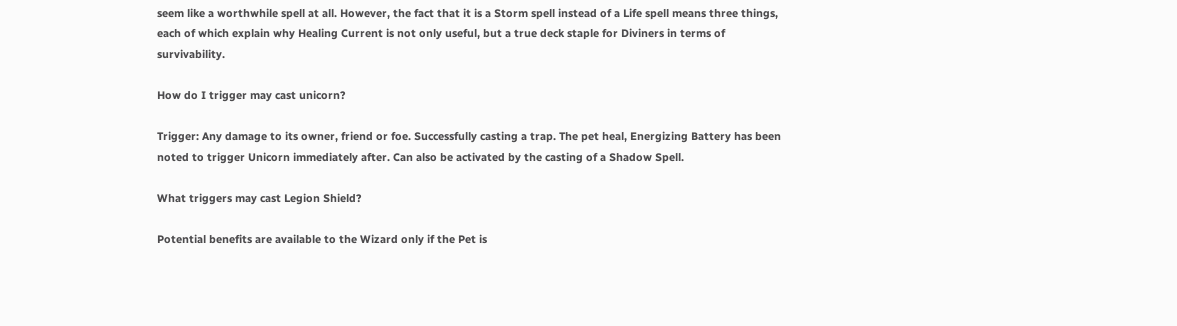seem like a worthwhile spell at all. However, the fact that it is a Storm spell instead of a Life spell means three things, each of which explain why Healing Current is not only useful, but a true deck staple for Diviners in terms of survivability.

How do I trigger may cast unicorn?

Trigger: Any damage to its owner, friend or foe. Successfully casting a trap. The pet heal, Energizing Battery has been noted to trigger Unicorn immediately after. Can also be activated by the casting of a Shadow Spell.

What triggers may cast Legion Shield?

Potential benefits are available to the Wizard only if the Pet is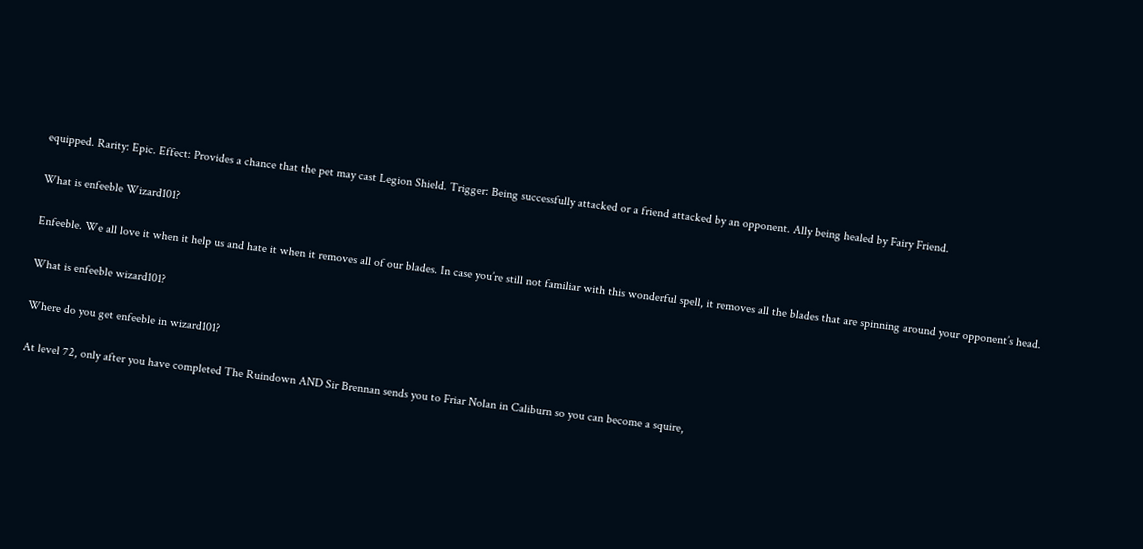equipped. Rarity: Epic. Effect: Provides a chance that the pet may cast Legion Shield. Trigger: Being successfully attacked or a friend attacked by an opponent. Ally being healed by Fairy Friend.

What is enfeeble Wizard101?

Enfeeble. We all love it when it help us and hate it when it removes all of our blades. In case you’re still not familiar with this wonderful spell, it removes all the blades that are spinning around your opponent’s head.

What is enfeeble wizard101?

Where do you get enfeeble in wizard101?

At level 72, only after you have completed The Ruindown AND Sir Brennan sends you to Friar Nolan in Caliburn so you can become a squire,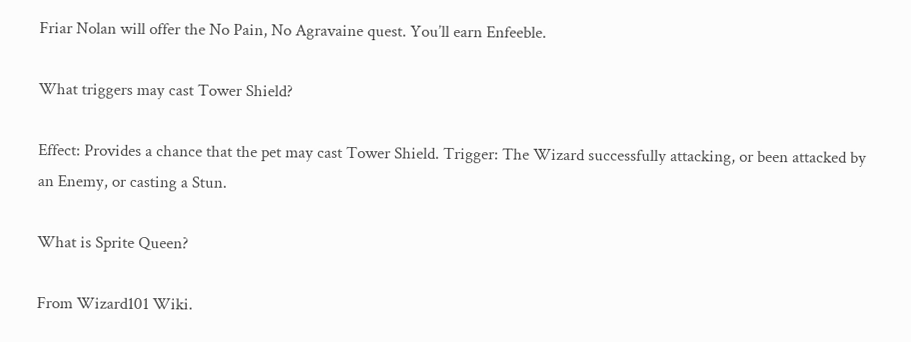Friar Nolan will offer the No Pain, No Agravaine quest. You’ll earn Enfeeble.

What triggers may cast Tower Shield?

Effect: Provides a chance that the pet may cast Tower Shield. Trigger: The Wizard successfully attacking, or been attacked by an Enemy, or casting a Stun.

What is Sprite Queen?

From Wizard101 Wiki.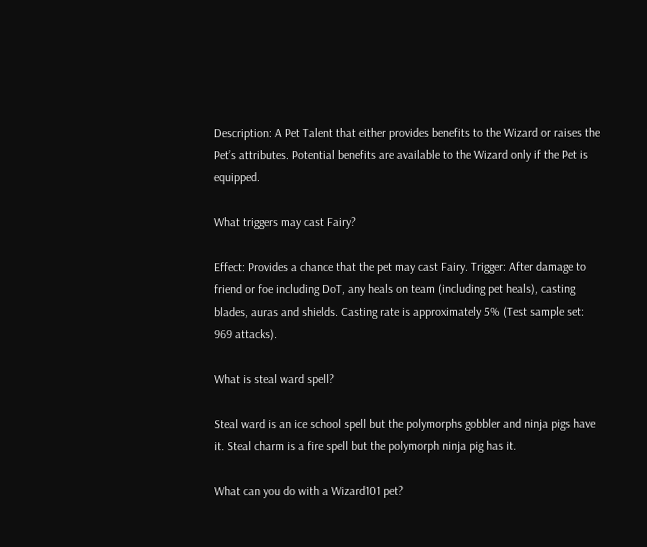Description: A Pet Talent that either provides benefits to the Wizard or raises the Pet’s attributes. Potential benefits are available to the Wizard only if the Pet is equipped.

What triggers may cast Fairy?

Effect: Provides a chance that the pet may cast Fairy. Trigger: After damage to friend or foe including DoT, any heals on team (including pet heals), casting blades, auras and shields. Casting rate is approximately 5% (Test sample set: 969 attacks).

What is steal ward spell?

Steal ward is an ice school spell but the polymorphs gobbler and ninja pigs have it. Steal charm is a fire spell but the polymorph ninja pig has it.

What can you do with a Wizard101 pet?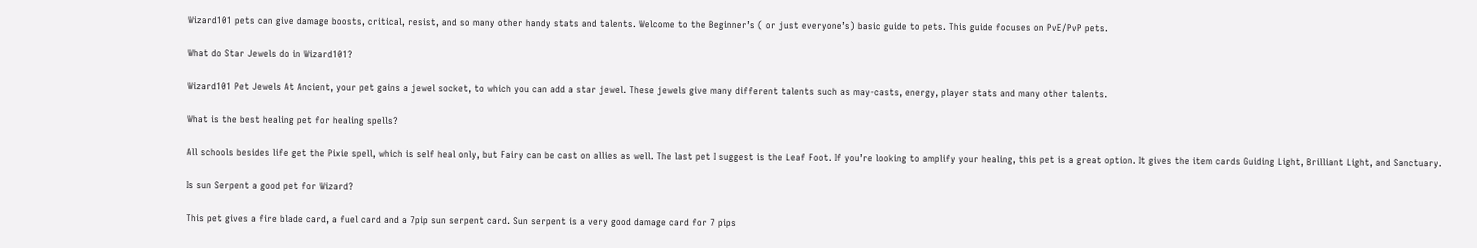Wizard101 pets can give damage boosts, critical, resist, and so many other handy stats and talents. Welcome to the Beginner’s ( or just everyone’s) basic guide to pets. This guide focuses on PvE/PvP pets.

What do Star Jewels do in Wizard101?

Wizard101 Pet Jewels At Ancient, your pet gains a jewel socket, to which you can add a star jewel. These jewels give many different talents such as may-casts, energy, player stats and many other talents.

What is the best healing pet for healing spells?

All schools besides life get the Pixie spell, which is self heal only, but Fairy can be cast on allies as well. The last pet I suggest is the Leaf Foot. If you’re looking to amplify your healing, this pet is a great option. It gives the item cards Guiding Light, Brilliant Light, and Sanctuary.

Is sun Serpent a good pet for Wizard?

This pet gives a fire blade card, a fuel card and a 7pip sun serpent card. Sun serpent is a very good damage card for 7 pips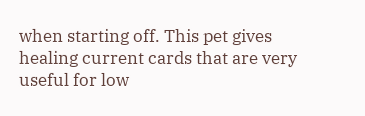when starting off. This pet gives healing current cards that are very useful for low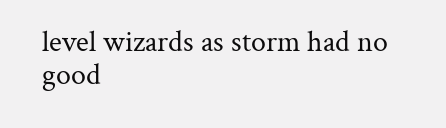level wizards as storm had no good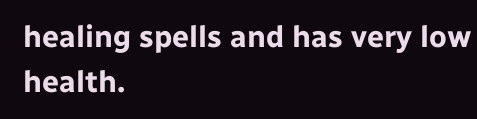healing spells and has very low health.